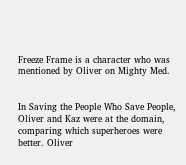Freeze Frame is a character who was mentioned by Oliver on Mighty Med.


In Saving the People Who Save People, Oliver and Kaz were at the domain, comparing which superheroes were better. Oliver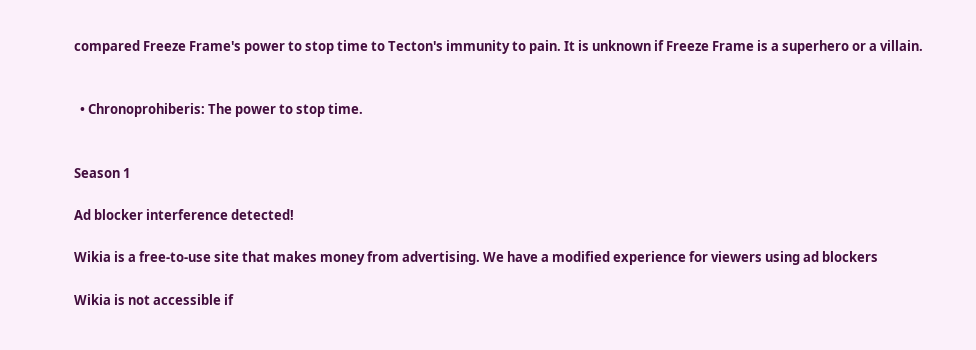compared Freeze Frame's power to stop time to Tecton's immunity to pain. It is unknown if Freeze Frame is a superhero or a villain.


  • Chronoprohiberis: The power to stop time.


Season 1

Ad blocker interference detected!

Wikia is a free-to-use site that makes money from advertising. We have a modified experience for viewers using ad blockers

Wikia is not accessible if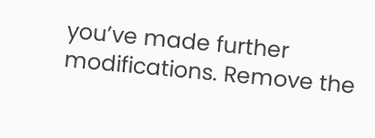you’ve made further modifications. Remove the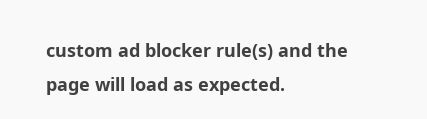custom ad blocker rule(s) and the page will load as expected.